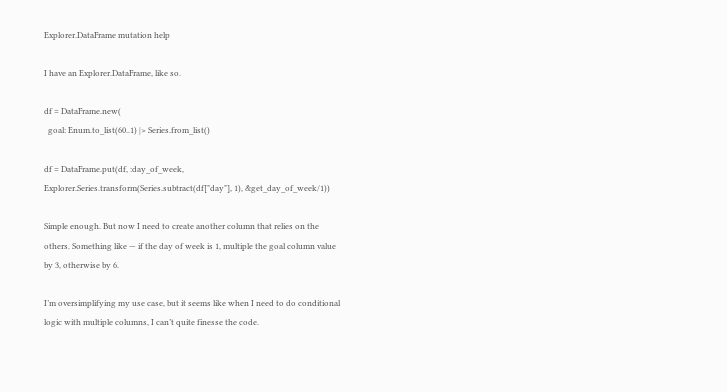Explorer.DataFrame mutation help

I have an Explorer.DataFrame, like so.

df = DataFrame.new(
  goal: Enum.to_list(60..1) |> Series.from_list()

df = DataFrame.put(df, :day_of_week, Explorer.Series.transform(Series.subtract(df["day"], 1), &get_day_of_week/1))

Simple enough. But now I need to create another column that relies on the others. Something like — if the day of week is 1, multiple the goal column value by 3, otherwise by 6.

I’m oversimplifying my use case, but it seems like when I need to do conditional logic with multiple columns, I can’t quite finesse the code.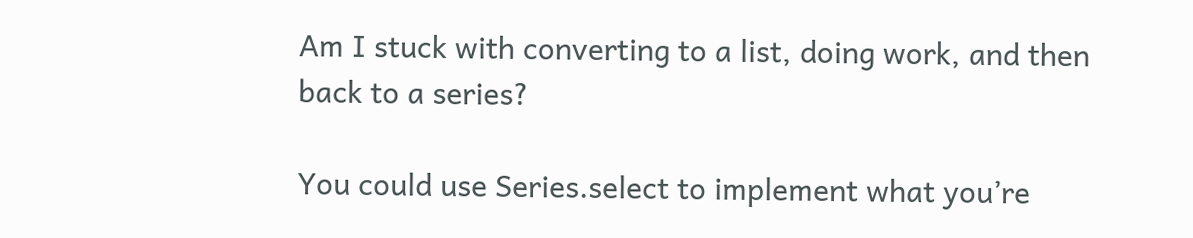Am I stuck with converting to a list, doing work, and then back to a series?

You could use Series.select to implement what you’re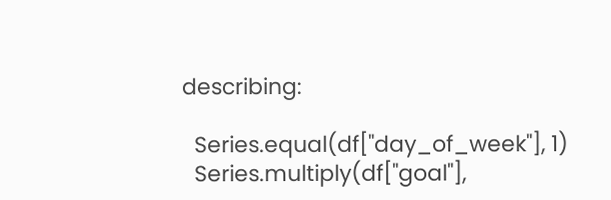describing:

  Series.equal(df["day_of_week"], 1)
  Series.multiply(df["goal"],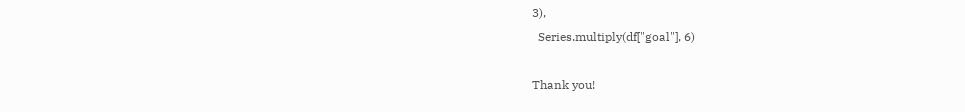3),
  Series.multiply(df["goal"], 6)

Thank you!